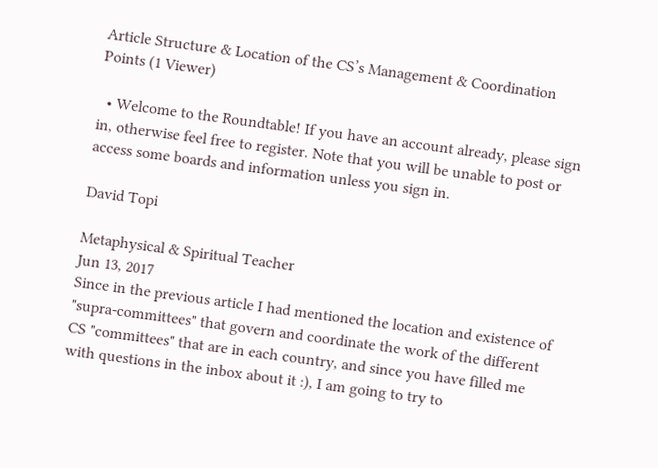Article Structure & Location of the CS’s Management & Coordination Points (1 Viewer)

  • Welcome to the Roundtable! If you have an account already, please sign in, otherwise feel free to register. Note that you will be unable to post or access some boards and information unless you sign in.

David Topi

Metaphysical & Spiritual Teacher
Jun 13, 2017
Since in the previous article I had mentioned the location and existence of "supra-committees" that govern and coordinate the work of the different CS "committees" that are in each country, and since you have filled me with questions in the inbox about it :), I am going to try to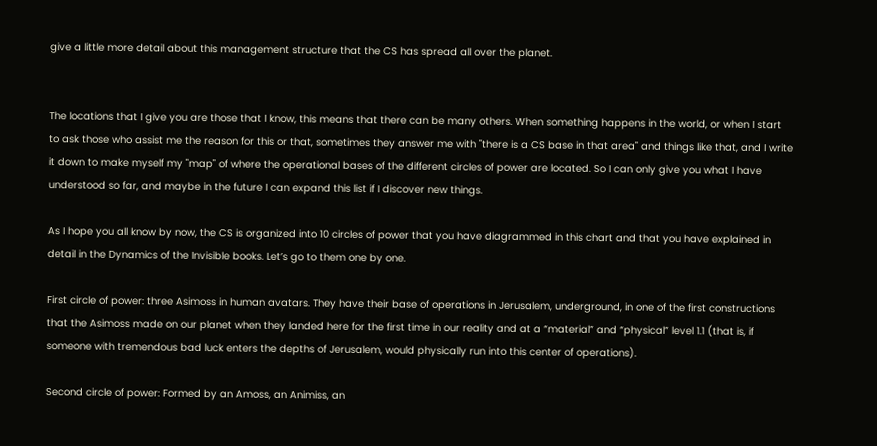give a little more detail about this management structure that the CS has spread all over the planet.


The locations that I give you are those that I know, this means that there can be many others. When something happens in the world, or when I start to ask those who assist me the reason for this or that, sometimes they answer me with "there is a CS base in that area" and things like that, and I write it down to make myself my "map" of where the operational bases of the different circles of power are located. So I can only give you what I have understood so far, and maybe in the future I can expand this list if I discover new things.

As I hope you all know by now, the CS is organized into 10 circles of power that you have diagrammed in this chart and that you have explained in detail in the Dynamics of the Invisible books. Let’s go to them one by one.

First circle of power: three Asimoss in human avatars. They have their base of operations in Jerusalem, underground, in one of the first constructions that the Asimoss made on our planet when they landed here for the first time in our reality and at a “material” and “physical” level 1.1 (that is, if someone with tremendous bad luck enters the depths of Jerusalem, would physically run into this center of operations).

Second circle of power: Formed by an Amoss, an Animiss, an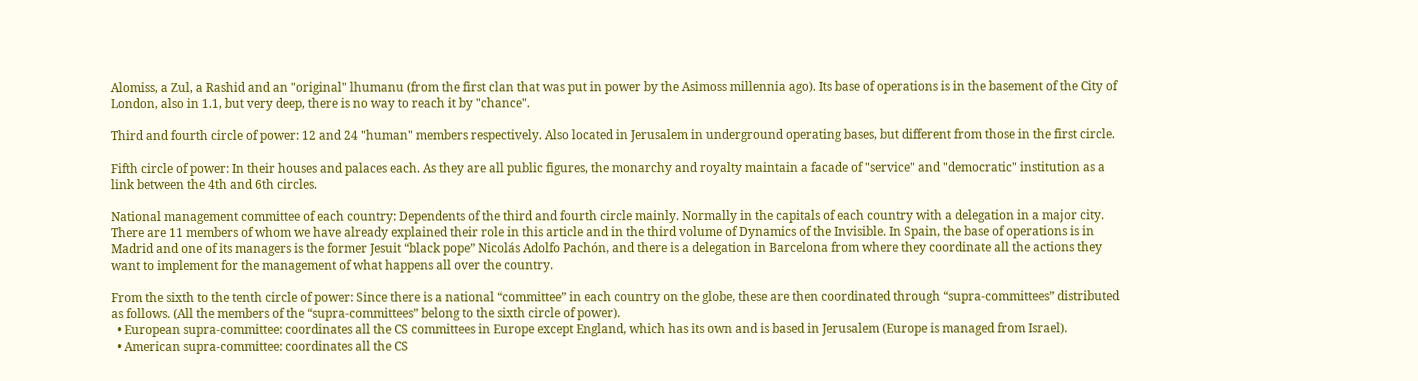Alomiss, a Zul, a Rashid and an "original" lhumanu (from the first clan that was put in power by the Asimoss millennia ago). Its base of operations is in the basement of the City of London, also in 1.1, but very deep, there is no way to reach it by "chance".

Third and fourth circle of power: 12 and 24 "human" members respectively. Also located in Jerusalem in underground operating bases, but different from those in the first circle.

Fifth circle of power: In their houses and palaces each. As they are all public figures, the monarchy and royalty maintain a facade of "service" and "democratic" institution as a link between the 4th and 6th circles.

National management committee of each country: Dependents of the third and fourth circle mainly. Normally in the capitals of each country with a delegation in a major city. There are 11 members of whom we have already explained their role in this article and in the third volume of Dynamics of the Invisible. In Spain, the base of operations is in Madrid and one of its managers is the former Jesuit “black pope” Nicolás Adolfo Pachón, and there is a delegation in Barcelona from where they coordinate all the actions they want to implement for the management of what happens all over the country.

From the sixth to the tenth circle of power: Since there is a national “committee” in each country on the globe, these are then coordinated through “supra-committees” distributed as follows. (All the members of the “supra-committees” belong to the sixth circle of power).
  • European supra-committee: coordinates all the CS committees in Europe except England, which has its own and is based in Jerusalem (Europe is managed from Israel).
  • American supra-committee: coordinates all the CS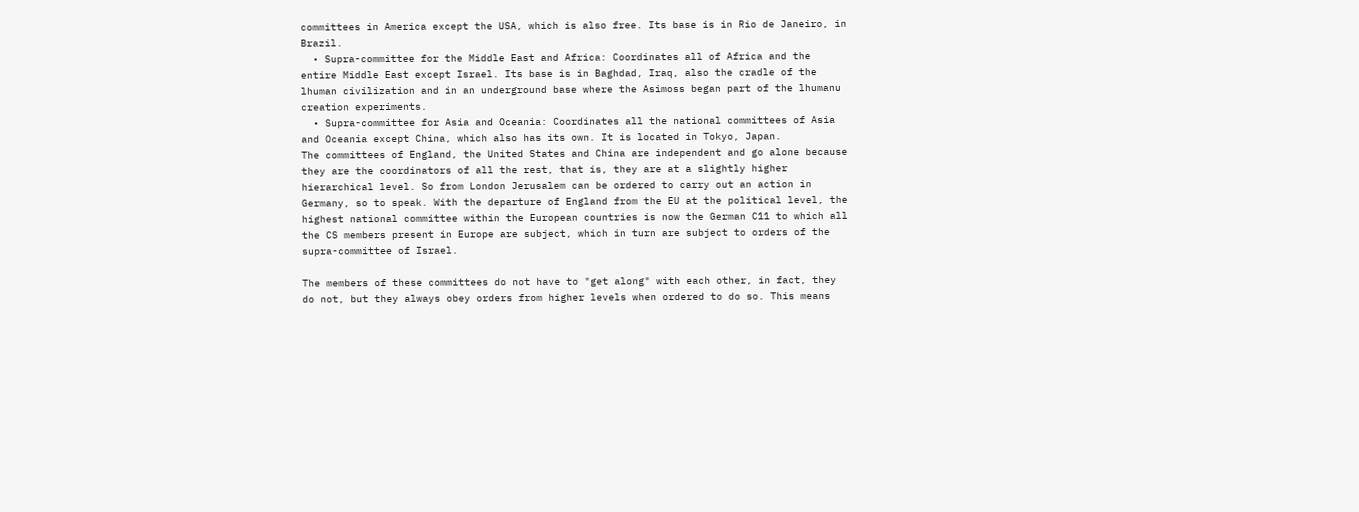committees in America except the USA, which is also free. Its base is in Rio de Janeiro, in Brazil.
  • Supra-committee for the Middle East and Africa: Coordinates all of Africa and the entire Middle East except Israel. Its base is in Baghdad, Iraq, also the cradle of the lhuman civilization and in an underground base where the Asimoss began part of the lhumanu creation experiments.
  • Supra-committee for Asia and Oceania: Coordinates all the national committees of Asia and Oceania except China, which also has its own. It is located in Tokyo, Japan.
The committees of England, the United States and China are independent and go alone because they are the coordinators of all the rest, that is, they are at a slightly higher hierarchical level. So from London Jerusalem can be ordered to carry out an action in Germany, so to speak. With the departure of England from the EU at the political level, the highest national committee within the European countries is now the German C11 to which all the CS members present in Europe are subject, which in turn are subject to orders of the supra-committee of Israel.

The members of these committees do not have to "get along" with each other, in fact, they do not, but they always obey orders from higher levels when ordered to do so. This means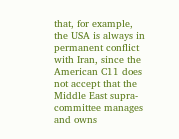that, for example, the USA is always in permanent conflict with Iran, since the American C11 does not accept that the Middle East supra-committee manages and owns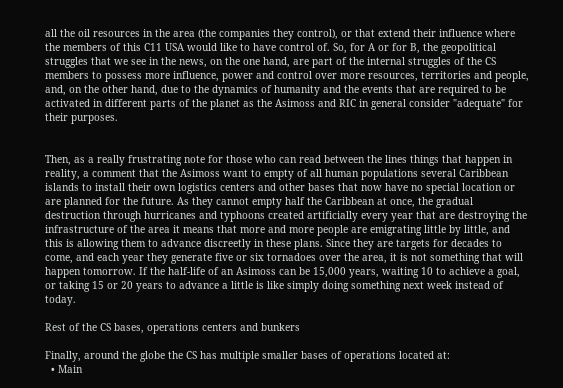all the oil resources in the area (the companies they control), or that extend their influence where the members of this C11 USA would like to have control of. So, for A or for B, the geopolitical struggles that we see in the news, on the one hand, are part of the internal struggles of the CS members to possess more influence, power and control over more resources, territories and people, and, on the other hand, due to the dynamics of humanity and the events that are required to be activated in different parts of the planet as the Asimoss and RIC in general consider "adequate" for their purposes.


Then, as a really frustrating note for those who can read between the lines things that happen in reality, a comment that the Asimoss want to empty of all human populations several Caribbean islands to install their own logistics centers and other bases that now have no special location or are planned for the future. As they cannot empty half the Caribbean at once, the gradual destruction through hurricanes and typhoons created artificially every year that are destroying the infrastructure of the area it means that more and more people are emigrating little by little, and this is allowing them to advance discreetly in these plans. Since they are targets for decades to come, and each year they generate five or six tornadoes over the area, it is not something that will happen tomorrow. If the half-life of an Asimoss can be 15,000 years, waiting 10 to achieve a goal, or taking 15 or 20 years to advance a little is like simply doing something next week instead of today.

Rest of the CS bases, operations centers and bunkers

Finally, around the globe the CS has multiple smaller bases of operations located at:
  • Main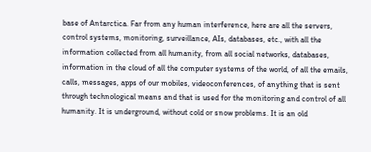base of Antarctica. Far from any human interference, here are all the servers, control systems, monitoring, surveillance, AIs, databases, etc., with all the information collected from all humanity, from all social networks, databases, information in the cloud of all the computer systems of the world, of all the emails, calls, messages, apps of our mobiles, videoconferences, of anything that is sent through technological means and that is used for the monitoring and control of all humanity. It is underground, without cold or snow problems. It is an old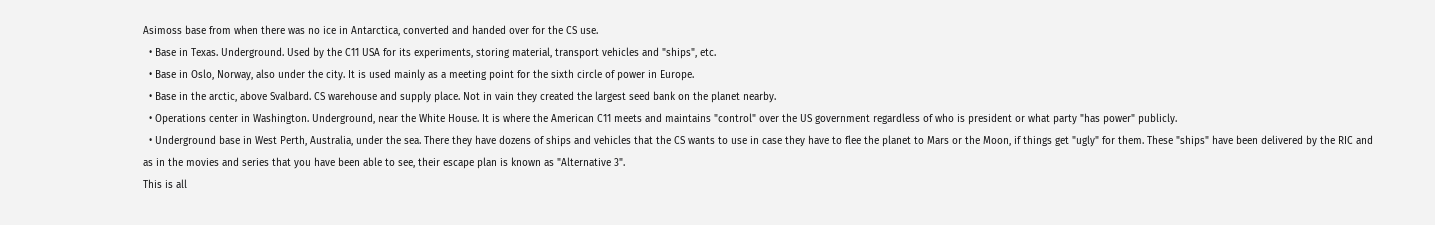Asimoss base from when there was no ice in Antarctica, converted and handed over for the CS use.
  • Base in Texas. Underground. Used by the C11 USA for its experiments, storing material, transport vehicles and "ships", etc.
  • Base in Oslo, Norway, also under the city. It is used mainly as a meeting point for the sixth circle of power in Europe.
  • Base in the arctic, above Svalbard. CS warehouse and supply place. Not in vain they created the largest seed bank on the planet nearby.
  • Operations center in Washington. Underground, near the White House. It is where the American C11 meets and maintains "control" over the US government regardless of who is president or what party "has power" publicly.
  • Underground base in West Perth, Australia, under the sea. There they have dozens of ships and vehicles that the CS wants to use in case they have to flee the planet to Mars or the Moon, if things get "ugly" for them. These "ships" have been delivered by the RIC and as in the movies and series that you have been able to see, their escape plan is known as "Alternative 3".
This is all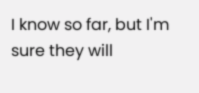I know so far, but I'm sure they will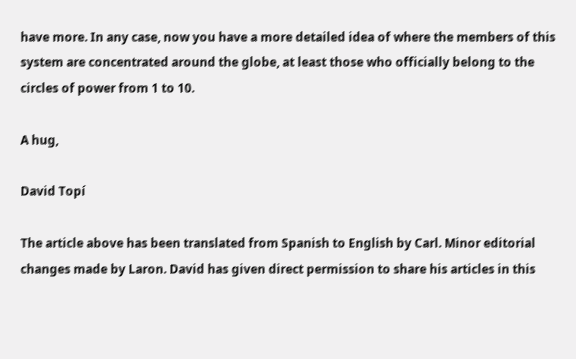have more. In any case, now you have a more detailed idea of where the members of this system are concentrated around the globe, at least those who officially belong to the circles of power from 1 to 10.

A hug,

David Topí

The article above has been translated from Spanish to English by Carl. Minor editorial changes made by Laron. David has given direct permission to share his articles in this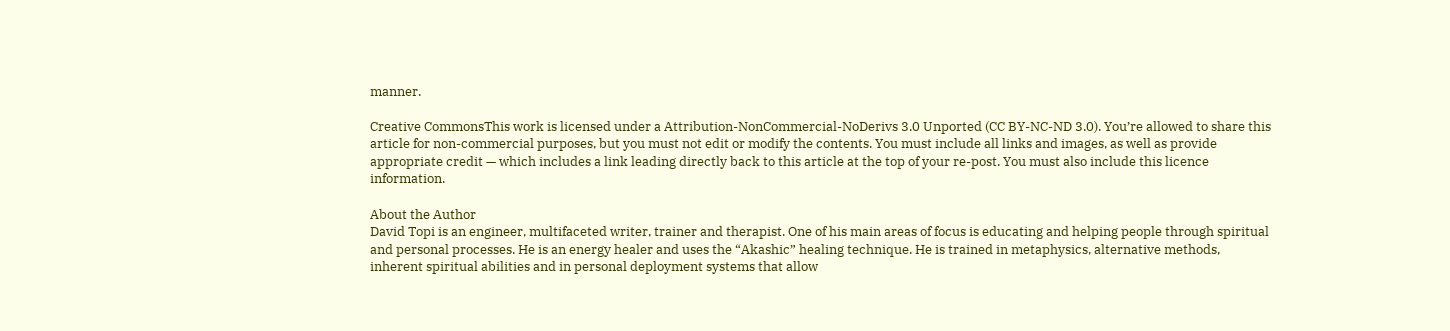manner.

Creative CommonsThis work is licensed under a Attribution-NonCommercial-NoDerivs 3.0 Unported (CC BY-NC-ND 3.0). You’re allowed to share this article for non-commercial purposes, but you must not edit or modify the contents. You must include all links and images, as well as provide appropriate credit — which includes a link leading directly back to this article at the top of your re-post. You must also include this licence information.

About the Author
David Topi is an engineer, multifaceted writer, trainer and therapist. One of his main areas of focus is educating and helping people through spiritual and personal processes. He is an energy healer and uses the “Akashic” healing technique. He is trained in metaphysics, alternative methods, inherent spiritual abilities and in personal deployment systems that allow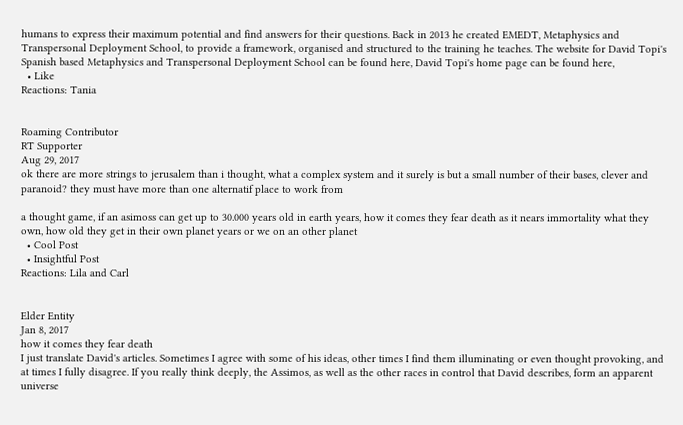humans to express their maximum potential and find answers for their questions. Back in 2013 he created EMEDT, Metaphysics and Transpersonal Deployment School, to provide a framework, organised and structured to the training he teaches. The website for David Topi's Spanish based Metaphysics and Transpersonal Deployment School can be found here, David Topi's home page can be found here,
  • Like
Reactions: Tania


Roaming Contributor
RT Supporter
Aug 29, 2017
ok there are more strings to jerusalem than i thought, what a complex system and it surely is but a small number of their bases, clever and paranoid? they must have more than one alternatif place to work from

a thought game, if an asimoss can get up to 30.000 years old in earth years, how it comes they fear death as it nears immortality what they own, how old they get in their own planet years or we on an other planet
  • Cool Post
  • Insightful Post
Reactions: Lila and Carl


Elder Entity
Jan 8, 2017
how it comes they fear death
I just translate David's articles. Sometimes I agree with some of his ideas, other times I find them illuminating or even thought provoking, and at times I fully disagree. If you really think deeply, the Assimos, as well as the other races in control that David describes, form an apparent universe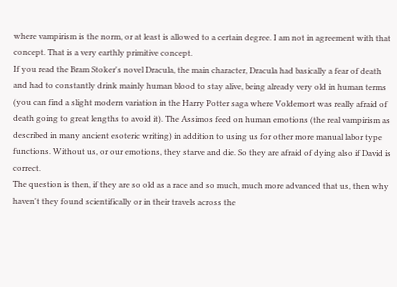where vampirism is the norm, or at least is allowed to a certain degree. I am not in agreement with that concept. That is a very earthly primitive concept.
If you read the Bram Stoker's novel Dracula, the main character, Dracula had basically a fear of death and had to constantly drink mainly human blood to stay alive, being already very old in human terms (you can find a slight modern variation in the Harry Potter saga where Voldemort was really afraid of death going to great lengths to avoid it). The Assimos feed on human emotions (the real vampirism as described in many ancient esoteric writing) in addition to using us for other more manual labor type functions. Without us, or our emotions, they starve and die. So they are afraid of dying also if David is correct.
The question is then, if they are so old as a race and so much, much more advanced that us, then why haven't they found scientifically or in their travels across the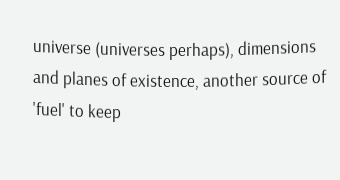universe (universes perhaps), dimensions and planes of existence, another source of 'fuel' to keep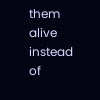them alive instead of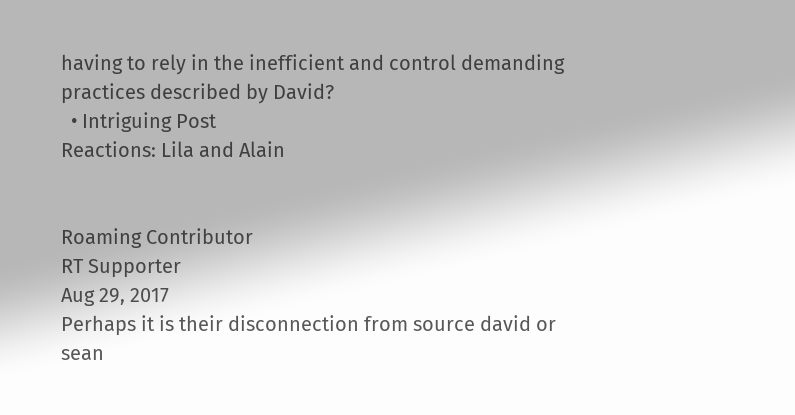having to rely in the inefficient and control demanding practices described by David?
  • Intriguing Post
Reactions: Lila and Alain


Roaming Contributor
RT Supporter
Aug 29, 2017
Perhaps it is their disconnection from source david or sean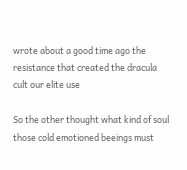wrote about a good time ago the resistance that created the dracula cult our elite use

So the other thought what kind of soul those cold emotioned beeings must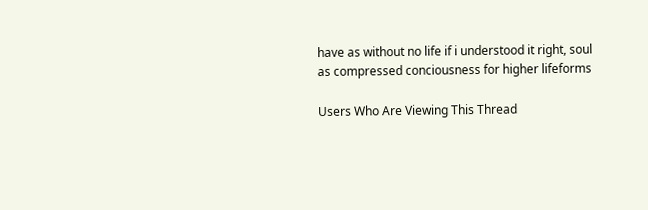have as without no life if i understood it right, soul as compressed conciousness for higher lifeforms

Users Who Are Viewing This Thread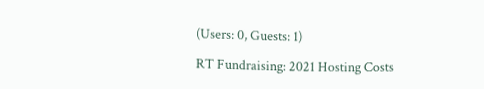(Users: 0, Guests: 1)

RT Fundraising: 2021 Hosting Costs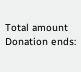Total amount
Donation ends: